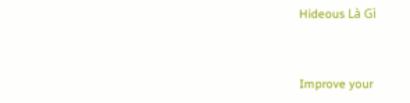Hideous Là Gì


Improve your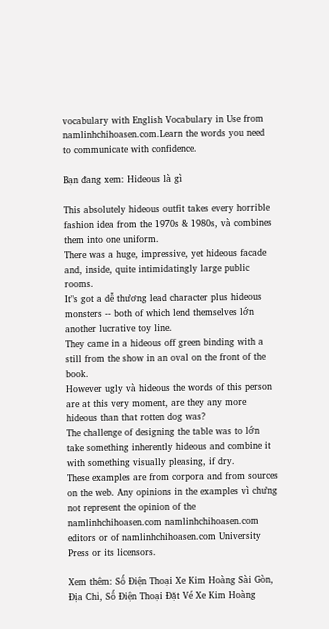vocabulary with English Vocabulary in Use from namlinhchihoasen.com.Learn the words you need to communicate with confidence.

Bạn đang xem: Hideous là gì

This absolutely hideous outfit takes every horrible fashion idea from the 1970s & 1980s, và combines them into one uniform.
There was a huge, impressive, yet hideous facade and, inside, quite intimidatingly large public rooms.
It"s got a dễ thương lead character plus hideous monsters -- both of which lend themselves lớn another lucrative toy line.
They came in a hideous off green binding with a still from the show in an oval on the front of the book.
However ugly và hideous the words of this person are at this very moment, are they any more hideous than that rotten dog was?
The challenge of designing the table was to lớn take something inherently hideous and combine it with something visually pleasing, if dry.
These examples are from corpora and from sources on the web. Any opinions in the examples vì chưng not represent the opinion of the namlinhchihoasen.com namlinhchihoasen.com editors or of namlinhchihoasen.com University Press or its licensors.

Xem thêm: Số Điện Thoại Xe Kim Hoàng Sài Gòn, Địa Chỉ, Số Điện Thoại Đặt Vé Xe Kim Hoàng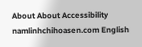About About Accessibility namlinhchihoasen.com English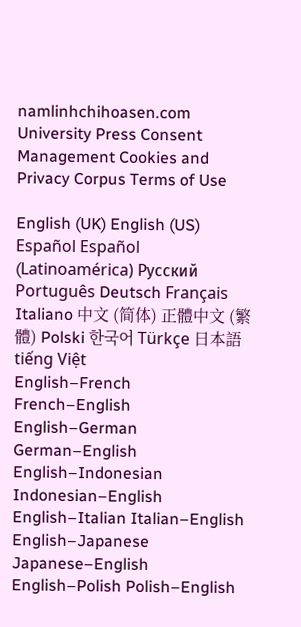namlinhchihoasen.com University Press Consent Management Cookies and Privacy Corpus Terms of Use

English (UK) English (US) Español Español (Latinoamérica) Русский Português Deutsch Français Italiano 中文 (简体) 正體中文 (繁體) Polski 한국어 Türkçe 日本語 tiếng Việt
English–French French–English English–German German–English English–Indonesian Indonesian–English English–Italian Italian–English English–Japanese Japanese–English English–Polish Polish–English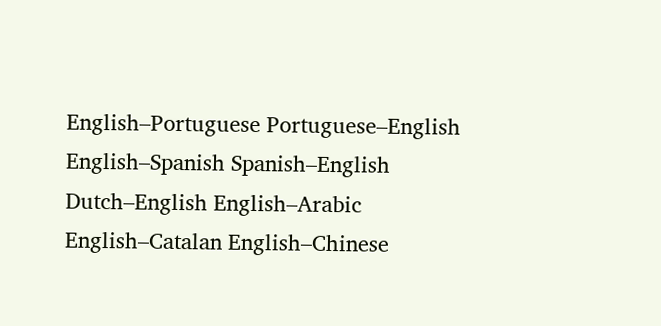English–Portuguese Portuguese–English English–Spanish Spanish–English
Dutch–English English–Arabic English–Catalan English–Chinese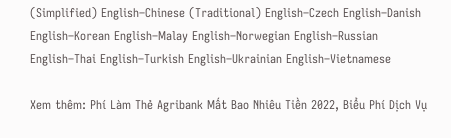(Simplified) English–Chinese (Traditional) English–Czech English–Danish English–Korean English–Malay English–Norwegian English–Russian English–Thai English–Turkish English–Ukrainian English–Vietnamese

Xem thêm: Phí Làm Thẻ Agribank Mất Bao Nhiêu Tiền 2022, Biểu Phí Dịch Vụ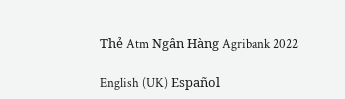Thẻ Atm Ngân Hàng Agribank 2022

English (UK) Español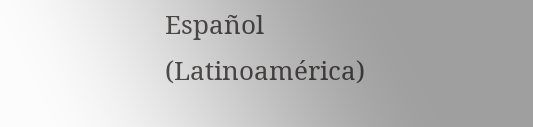Español (Latinoamérica)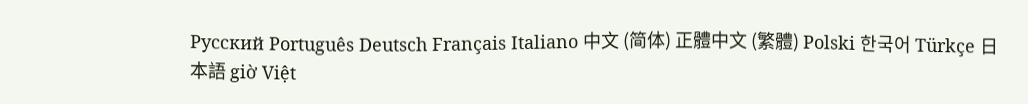Русский Português Deutsch Français Italiano 中文 (简体) 正體中文 (繁體) Polski 한국어 Türkçe 日本語 giờ Việt